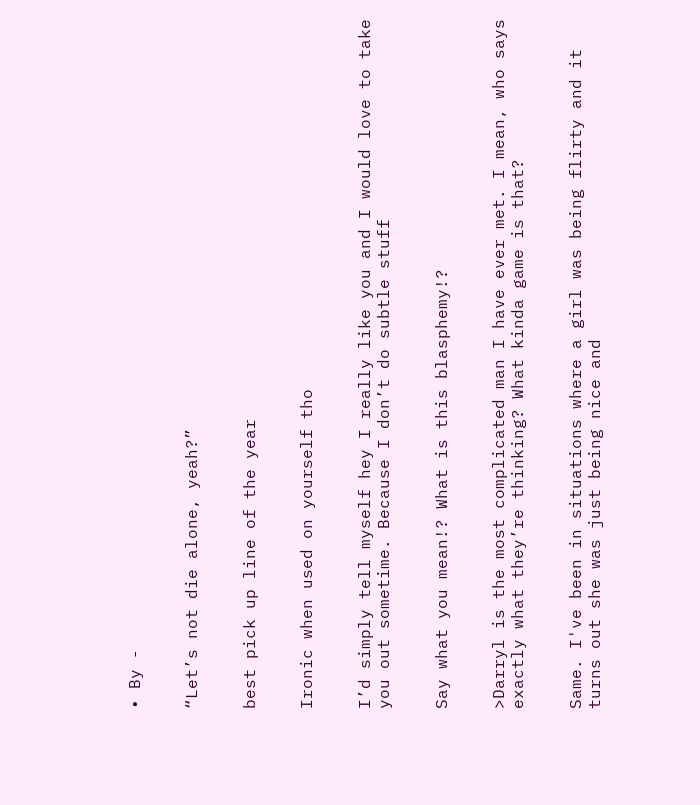• By -


“Let’s not die alone, yeah?”


best pick up line of the year


Ironic when used on yourself tho


I’d simply tell myself hey I really like you and I would love to take you out sometime. Because I don’t do subtle stuff


Say what you mean!? What is this blasphemy!?


>Darryl is the most complicated man I have ever met. I mean, who says exactly what they’re thinking? What kinda game is that?


Same. I've been in situations where a girl was being flirty and it turns out she was just being nice and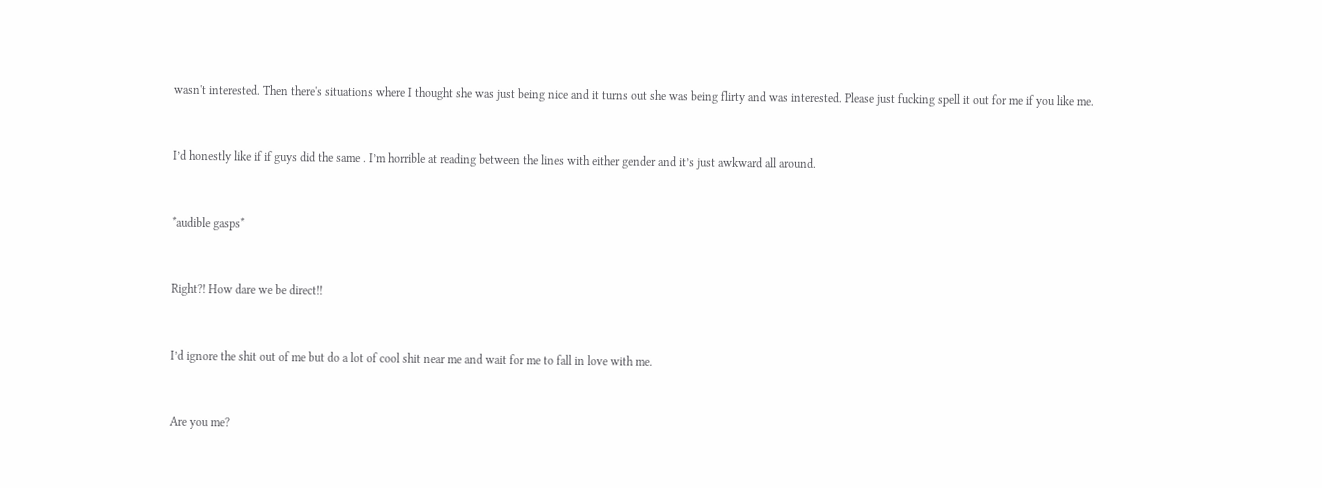wasn't interested. Then there's situations where I thought she was just being nice and it turns out she was being flirty and was interested. Please just fucking spell it out for me if you like me.


I’d honestly like if if guys did the same . I’m horrible at reading between the lines with either gender and it’s just awkward all around.


*audible gasps*


Right?! How dare we be direct!!


I’d ignore the shit out of me but do a lot of cool shit near me and wait for me to fall in love with me.


Are you me?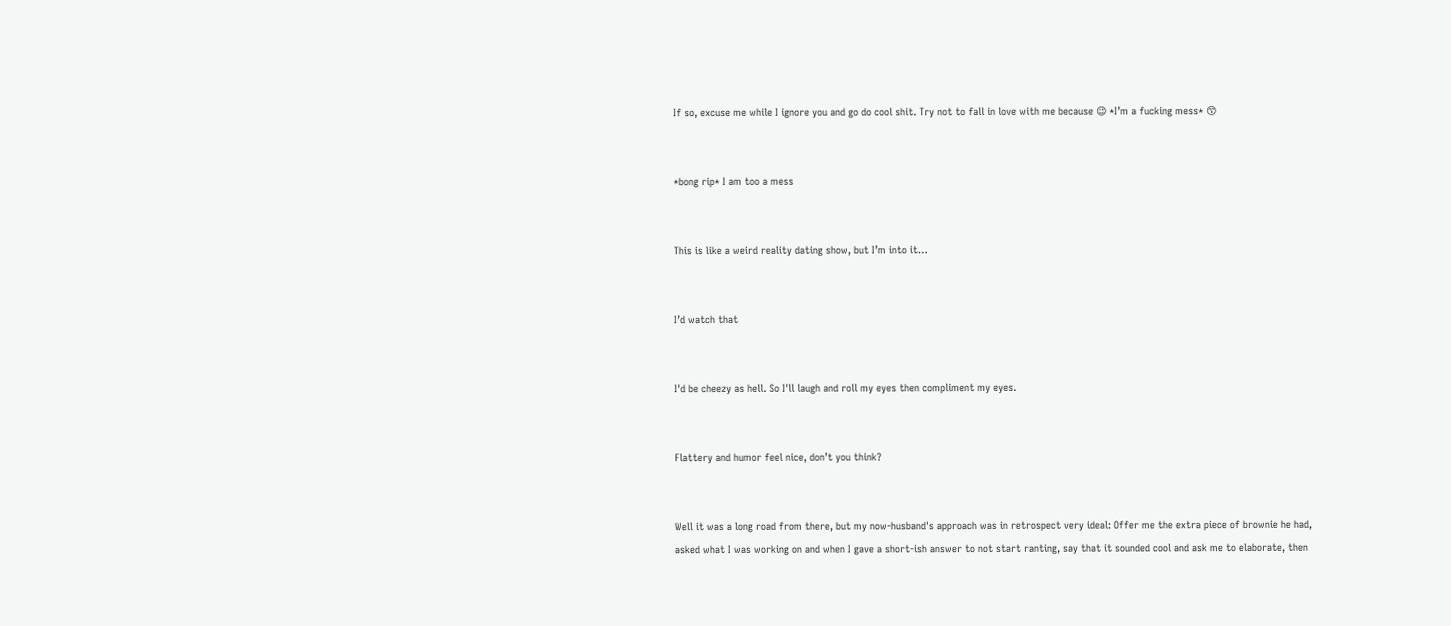If so, excuse me while I ignore you and go do cool shit. Try not to fall in love with me because 😉 *I’m a fucking mess* 😙


*bong rip* I am too a mess


This is like a weird reality dating show, but I’m into it…


I’d watch that


I'd be cheezy as hell. So I'll laugh and roll my eyes then compliment my eyes.


Flattery and humor feel nice, don’t you think?


Well it was a long road from there, but my now-husband's approach was in retrospect very ideal: Offer me the extra piece of brownie he had, asked what I was working on and when I gave a short-ish answer to not start ranting, say that it sounded cool and ask me to elaborate, then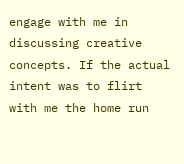engage with me in discussing creative concepts. If the actual intent was to flirt with me the home run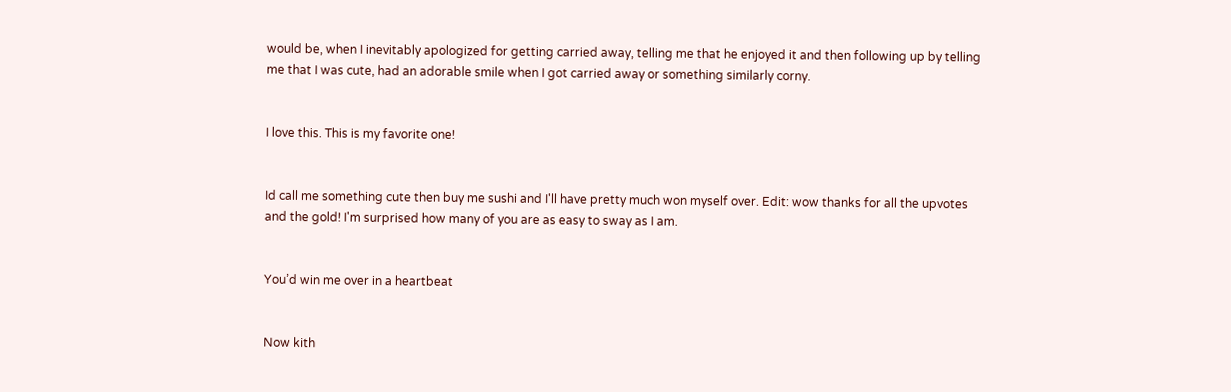would be, when I inevitably apologized for getting carried away, telling me that he enjoyed it and then following up by telling me that I was cute, had an adorable smile when I got carried away or something similarly corny.


I love this. This is my favorite one!


Id call me something cute then buy me sushi and I'll have pretty much won myself over. Edit: wow thanks for all the upvotes and the gold! I'm surprised how many of you are as easy to sway as I am.


You’d win me over in a heartbeat


Now kith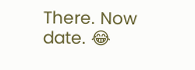There. Now date. 😂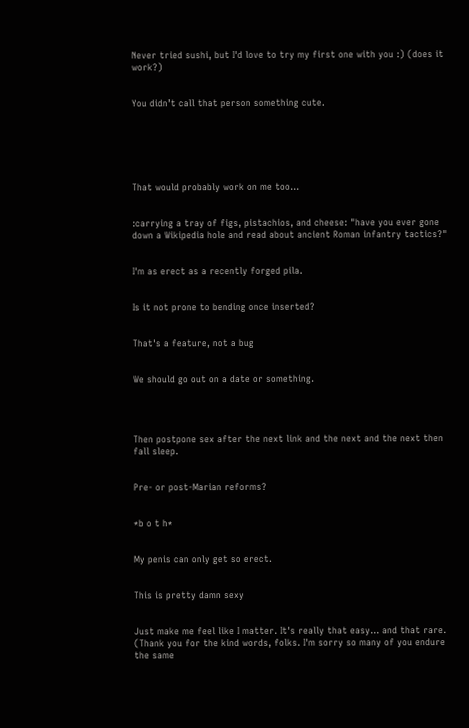Never tried sushi, but I'd love to try my first one with you :) (does it work?)


You didn’t call that person something cute.






That would probably work on me too...


:carrying a tray of figs, pistachios, and cheese: "have you ever gone down a Wikipedia hole and read about ancient Roman infantry tactics?"


I'm as erect as a recently forged pila.


Is it not prone to bending once inserted?


That's a feature, not a bug


We should go out on a date or something.




Then postpone sex after the next link and the next and the next then fall sleep.


Pre- or post-Marian reforms?


*b o t h*


My penis can only get so erect.


This is pretty damn sexy


Just make me feel like I matter. It's really that easy... and that rare. (Thank you for the kind words, folks. I'm sorry so many of you endure the same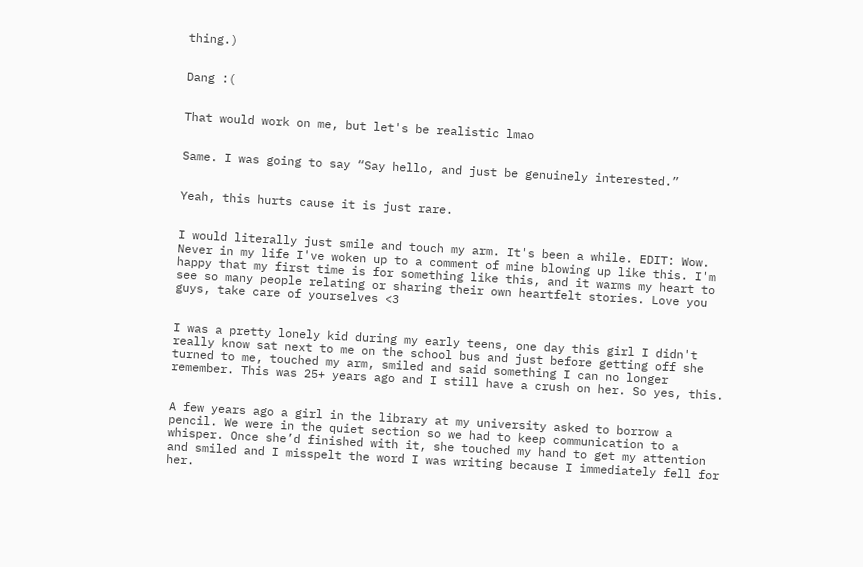thing.)


Dang :(


That would work on me, but let's be realistic lmao


Same. I was going to say “Say hello, and just be genuinely interested.”


Yeah, this hurts cause it is just rare.


I would literally just smile and touch my arm. It's been a while. EDIT: Wow. Never in my life I've woken up to a comment of mine blowing up like this. I'm happy that my first time is for something like this, and it warms my heart to see so many people relating or sharing their own heartfelt stories. Love you guys, take care of yourselves <3


I was a pretty lonely kid during my early teens, one day this girl I didn't really know sat next to me on the school bus and just before getting off she turned to me, touched my arm, smiled and said something I can no longer remember. This was 25+ years ago and I still have a crush on her. So yes, this.


A few years ago a girl in the library at my university asked to borrow a pencil. We were in the quiet section so we had to keep communication to a whisper. Once she’d finished with it, she touched my hand to get my attention and smiled and I misspelt the word I was writing because I immediately fell for her.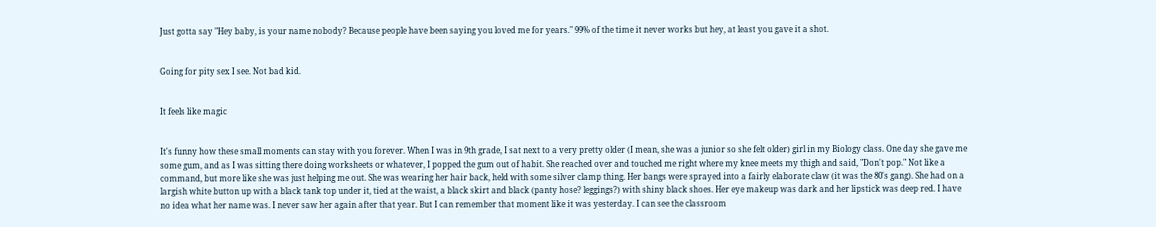Just gotta say "Hey baby, is your name nobody? Because people have been saying you loved me for years." 99% of the time it never works but hey, at least you gave it a shot.


Going for pity sex I see. Not bad kid.


It feels like magic


It's funny how these small moments can stay with you forever. When I was in 9th grade, I sat next to a very pretty older (I mean, she was a junior so she felt older) girl in my Biology class. One day she gave me some gum, and as I was sitting there doing worksheets or whatever, I popped the gum out of habit. She reached over and touched me right where my knee meets my thigh and said, "Don't pop." Not like a command, but more like she was just helping me out. She was wearing her hair back, held with some silver clamp thing. Her bangs were sprayed into a fairly elaborate claw (it was the 80's gang). She had on a largish white button up with a black tank top under it, tied at the waist, a black skirt and black (panty hose? leggings?) with shiny black shoes. Her eye makeup was dark and her lipstick was deep red. I have no idea what her name was. I never saw her again after that year. But I can remember that moment like it was yesterday. I can see the classroom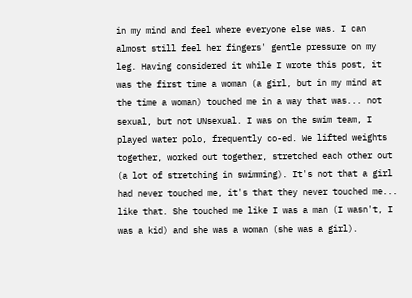in my mind and feel where everyone else was. I can almost still feel her fingers' gentle pressure on my leg. Having considered it while I wrote this post, it was the first time a woman (a girl, but in my mind at the time a woman) touched me in a way that was... not sexual, but not UNsexual. I was on the swim team, I played water polo, frequently co-ed. We lifted weights together, worked out together, stretched each other out (a lot of stretching in swimming). It's not that a girl had never touched me, it's that they never touched me... like that. She touched me like I was a man (I wasn't, I was a kid) and she was a woman (she was a girl).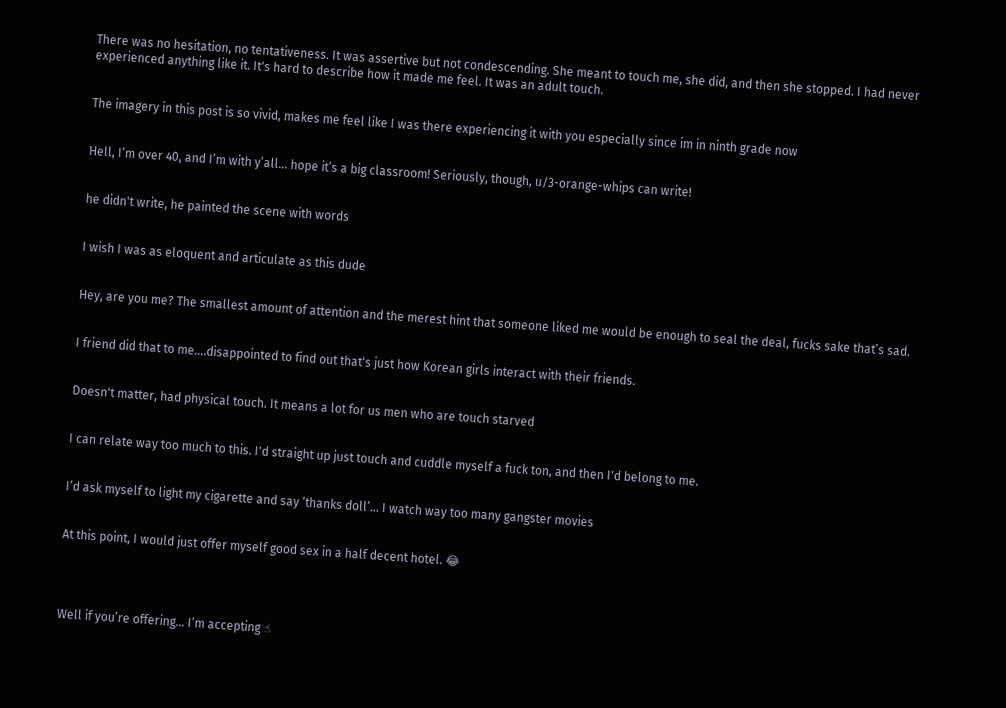There was no hesitation, no tentativeness. It was assertive but not condescending. She meant to touch me, she did, and then she stopped. I had never experienced anything like it. It's hard to describe how it made me feel. It was an adult touch.


The imagery in this post is so vivid, makes me feel like I was there experiencing it with you especially since im in ninth grade now


Hell, I’m over 40, and I’m with y’all... hope it’s a big classroom! Seriously, though, u/3-orange-whips can write!


he didn't write, he painted the scene with words


I wish I was as eloquent and articulate as this dude


Hey, are you me? The smallest amount of attention and the merest hint that someone liked me would be enough to seal the deal, fucks sake that’s sad.


I friend did that to me....disappointed to find out that's just how Korean girls interact with their friends.


Doesn't matter, had physical touch. It means a lot for us men who are touch starved


I can relate way too much to this. I'd straight up just touch and cuddle myself a fuck ton, and then I'd belong to me.


I’d ask myself to light my cigarette and say ‘thanks doll’… I watch way too many gangster movies


At this point, I would just offer myself good sex in a half decent hotel. 😂




Well if you’re offering… I’m accepting ☝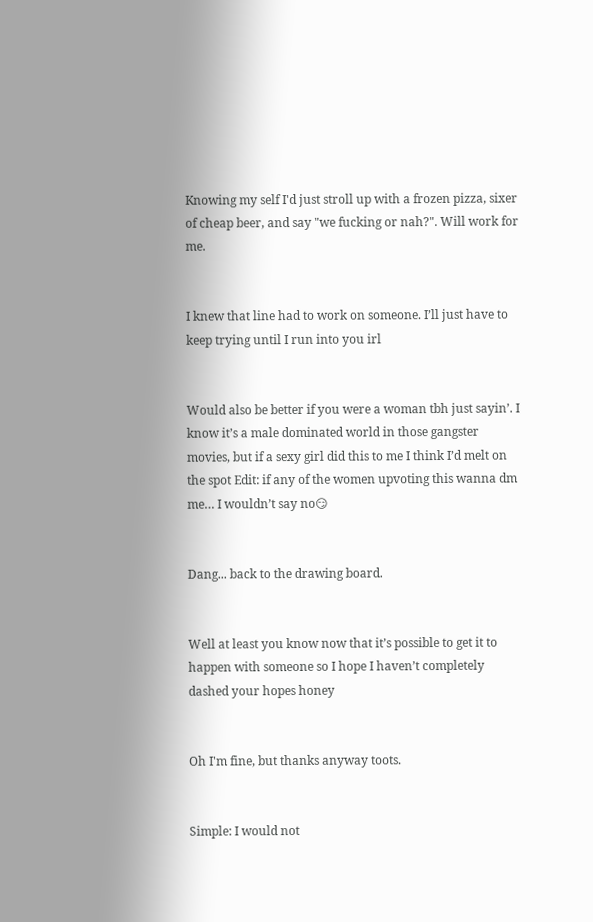Knowing my self I'd just stroll up with a frozen pizza, sixer of cheap beer, and say "we fucking or nah?". Will work for me.


I knew that line had to work on someone. I’ll just have to keep trying until I run into you irl


Would also be better if you were a woman tbh just sayin’. I know it’s a male dominated world in those gangster movies, but if a sexy girl did this to me I think I’d melt on the spot Edit: if any of the women upvoting this wanna dm me… I wouldn’t say no😏


Dang... back to the drawing board.


Well at least you know now that it’s possible to get it to happen with someone so I hope I haven’t completely dashed your hopes honey


Oh I'm fine, but thanks anyway toots.


Simple: I would not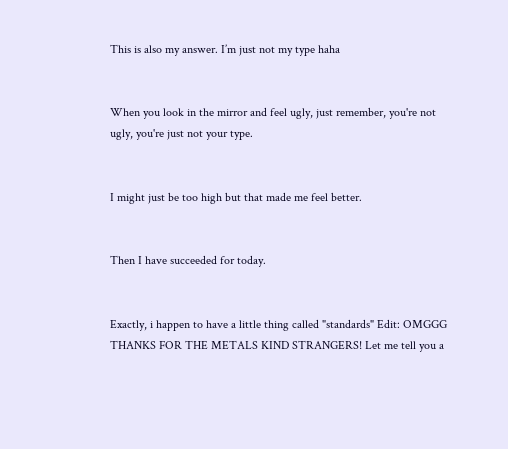This is also my answer. I’m just not my type haha


When you look in the mirror and feel ugly, just remember, you're not ugly, you're just not your type.


I might just be too high but that made me feel better.


Then I have succeeded for today.


Exactly, i happen to have a little thing called "standards" Edit: OMGGG THANKS FOR THE METALS KIND STRANGERS! Let me tell you a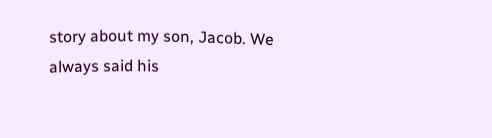story about my son, Jacob. We always said his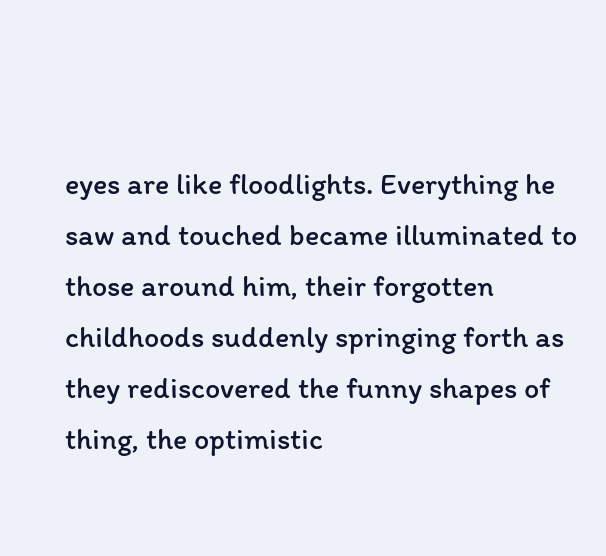eyes are like floodlights. Everything he saw and touched became illuminated to those around him, their forgotten childhoods suddenly springing forth as they rediscovered the funny shapes of thing, the optimistic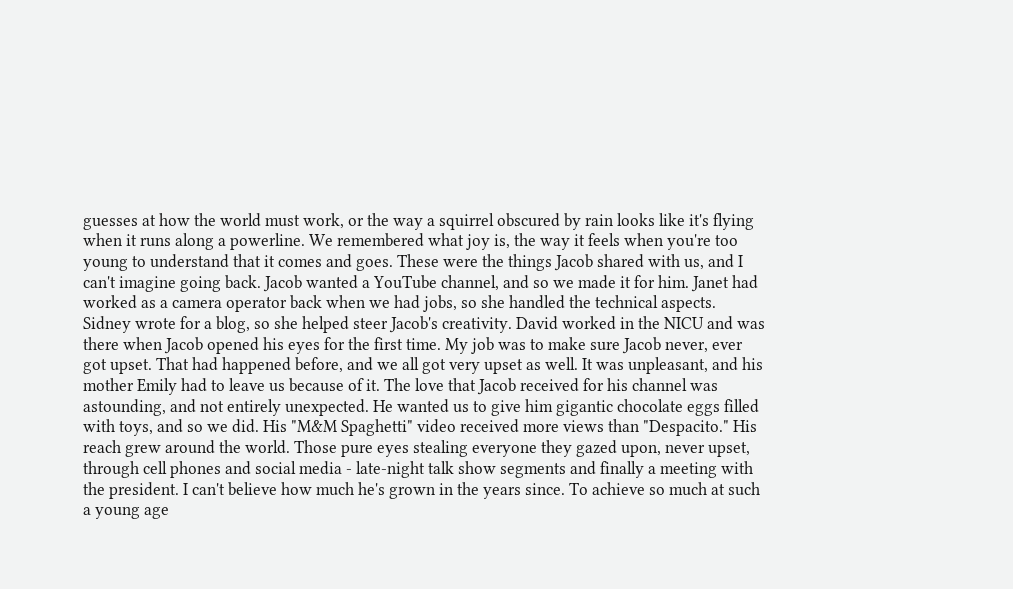guesses at how the world must work, or the way a squirrel obscured by rain looks like it's flying when it runs along a powerline. We remembered what joy is, the way it feels when you're too young to understand that it comes and goes. These were the things Jacob shared with us, and I can't imagine going back. Jacob wanted a YouTube channel, and so we made it for him. Janet had worked as a camera operator back when we had jobs, so she handled the technical aspects. Sidney wrote for a blog, so she helped steer Jacob's creativity. David worked in the NICU and was there when Jacob opened his eyes for the first time. My job was to make sure Jacob never, ever got upset. That had happened before, and we all got very upset as well. It was unpleasant, and his mother Emily had to leave us because of it. The love that Jacob received for his channel was astounding, and not entirely unexpected. He wanted us to give him gigantic chocolate eggs filled with toys, and so we did. His "M&M Spaghetti" video received more views than "Despacito." His reach grew around the world. Those pure eyes stealing everyone they gazed upon, never upset, through cell phones and social media - late-night talk show segments and finally a meeting with the president. I can't believe how much he's grown in the years since. To achieve so much at such a young age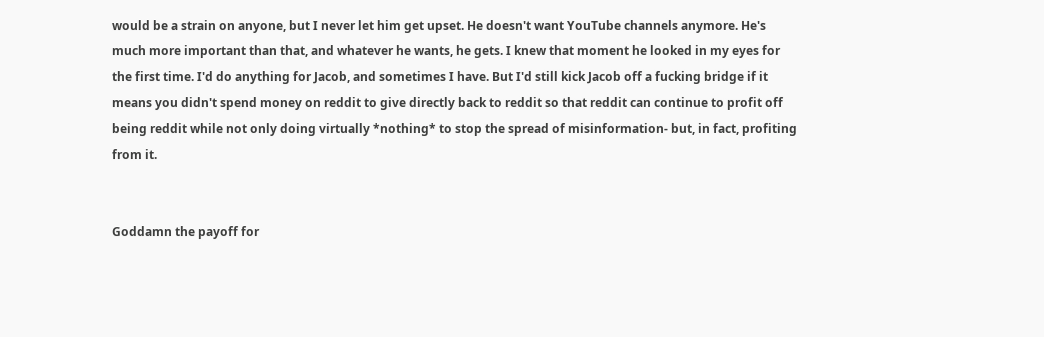would be a strain on anyone, but I never let him get upset. He doesn't want YouTube channels anymore. He's much more important than that, and whatever he wants, he gets. I knew that moment he looked in my eyes for the first time. I'd do anything for Jacob, and sometimes I have. But I'd still kick Jacob off a fucking bridge if it means you didn't spend money on reddit to give directly back to reddit so that reddit can continue to profit off being reddit while not only doing virtually *nothing* to stop the spread of misinformation- but, in fact, profiting from it.


Goddamn the payoff for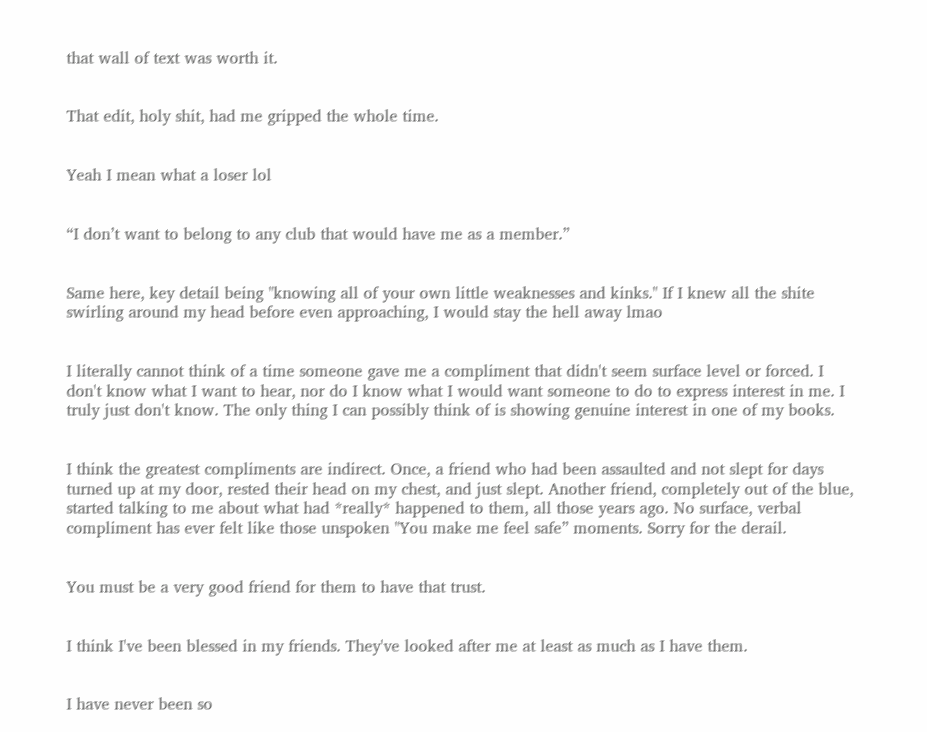that wall of text was worth it.


That edit, holy shit, had me gripped the whole time.


Yeah I mean what a loser lol


“I don’t want to belong to any club that would have me as a member.”


Same here, key detail being "knowing all of your own little weaknesses and kinks." If I knew all the shite swirling around my head before even approaching, I would stay the hell away lmao


I literally cannot think of a time someone gave me a compliment that didn't seem surface level or forced. I don't know what I want to hear, nor do I know what I would want someone to do to express interest in me. I truly just don't know. The only thing I can possibly think of is showing genuine interest in one of my books.


I think the greatest compliments are indirect. Once, a friend who had been assaulted and not slept for days turned up at my door, rested their head on my chest, and just slept. Another friend, completely out of the blue, started talking to me about what had *really* happened to them, all those years ago. No surface, verbal compliment has ever felt like those unspoken "You make me feel safe” moments. Sorry for the derail.


You must be a very good friend for them to have that trust.


I think I've been blessed in my friends. They've looked after me at least as much as I have them.


I have never been so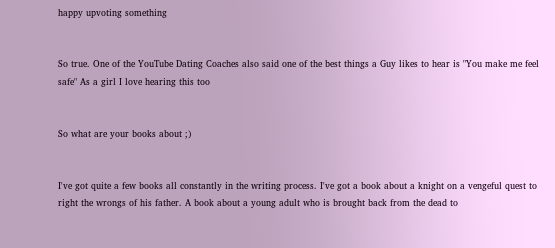happy upvoting something


So true. One of the YouTube Dating Coaches also said one of the best things a Guy likes to hear is "You make me feel safe" As a girl I love hearing this too


So what are your books about ;)


I've got quite a few books all constantly in the writing process. I've got a book about a knight on a vengeful quest to right the wrongs of his father. A book about a young adult who is brought back from the dead to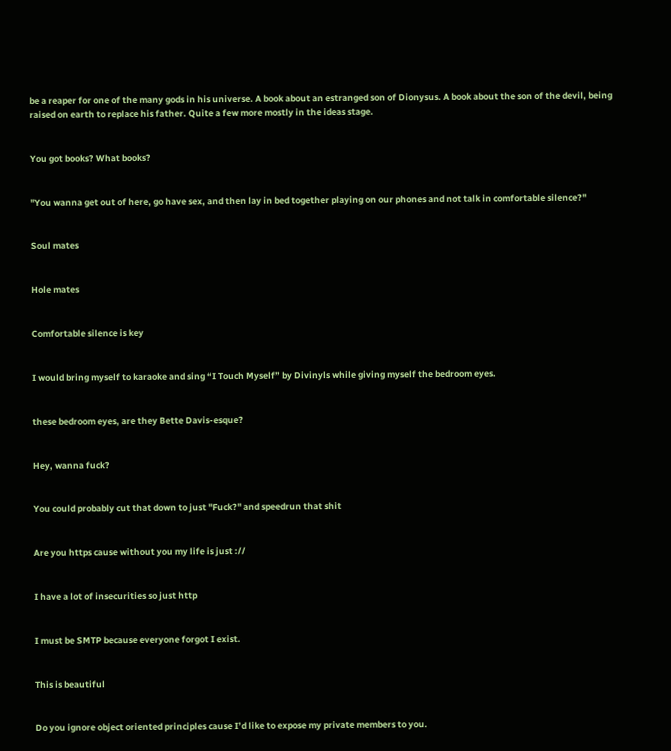be a reaper for one of the many gods in his universe. A book about an estranged son of Dionysus. A book about the son of the devil, being raised on earth to replace his father. Quite a few more mostly in the ideas stage.


You got books? What books?


"You wanna get out of here, go have sex, and then lay in bed together playing on our phones and not talk in comfortable silence?"


Soul mates


Hole mates


Comfortable silence is key


I would bring myself to karaoke and sing “I Touch Myself” by Divinyls while giving myself the bedroom eyes.


these bedroom eyes, are they Bette Davis-esque?


Hey, wanna fuck?


You could probably cut that down to just "Fuck?" and speedrun that shit


Are you https cause without you my life is just ://


I have a lot of insecurities so just http


I must be SMTP because everyone forgot I exist.


This is beautiful


Do you ignore object oriented principles cause I’d like to expose my private members to you.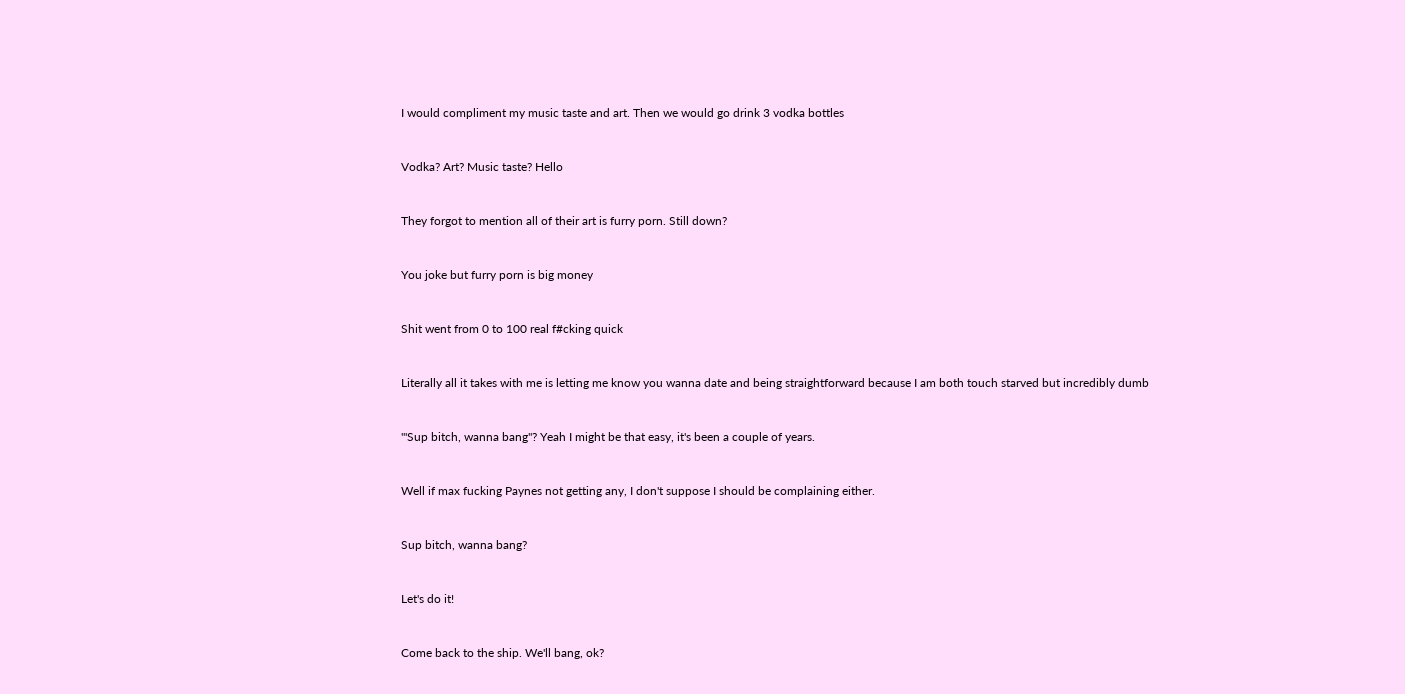I would compliment my music taste and art. Then we would go drink 3 vodka bottles


Vodka? Art? Music taste? Hello


They forgot to mention all of their art is furry porn. Still down?


You joke but furry porn is big money


Shit went from 0 to 100 real f#cking quick


Literally all it takes with me is letting me know you wanna date and being straightforward because I am both touch starved but incredibly dumb


"'Sup bitch, wanna bang"? Yeah I might be that easy, it's been a couple of years.


Well if max fucking Paynes not getting any, I don't suppose I should be complaining either.


Sup bitch, wanna bang?


Let's do it!


Come back to the ship. We'll bang, ok?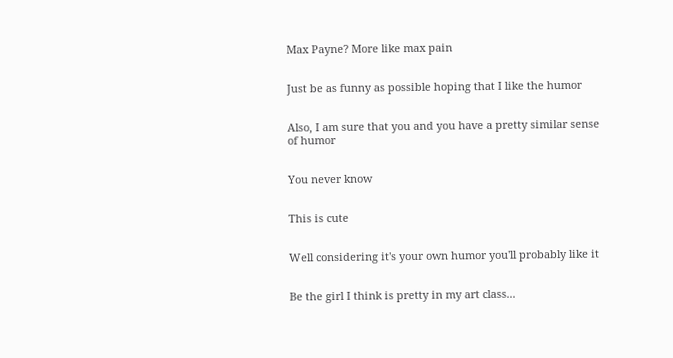Max Payne? More like max pain


Just be as funny as possible hoping that I like the humor


Also, I am sure that you and you have a pretty similar sense of humor


You never know


This is cute


Well considering it's your own humor you'll probably like it


Be the girl I think is pretty in my art class...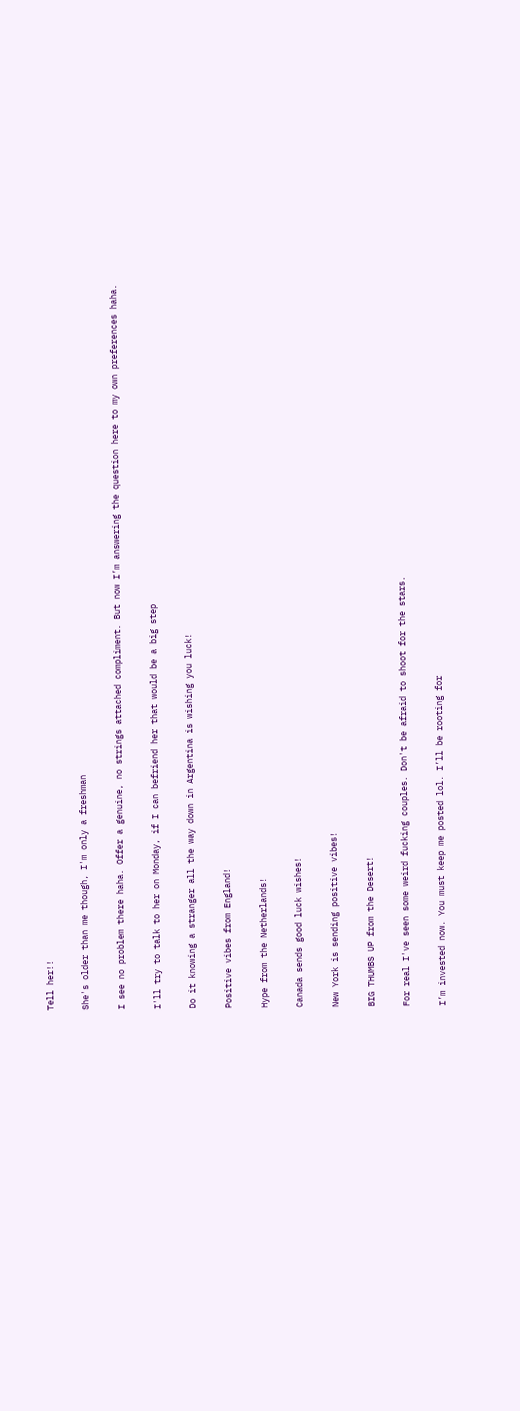Tell her!!


She's older than me though, I'm only a freshman


I see no problem there haha. Offer a genuine, no strings attached compliment. But now I’m answering the question here to my own preferences haha.


I'll try to talk to her on Monday, if I can befriend her that would be a big step


Do it knowing a stranger all the way down in Argentina is wishing you luck!


Positive vibes from England!


Hype from the Netherlands!


Canada sends good luck wishes!


New York is sending positive vibes!


BIG THUMBS UP from the Desert!


For real I've seen some weird fucking couples. Don't be afraid to shoot for the stars.


I’m invested now. You must keep me posted lol. I’ll be rooting for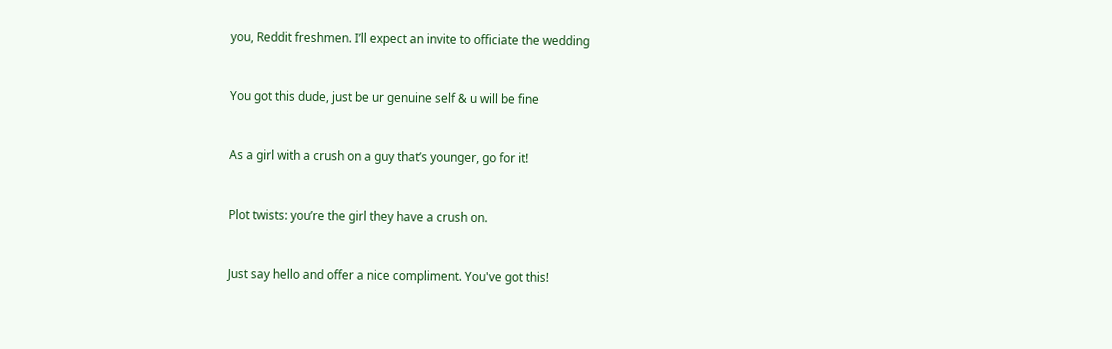you, Reddit freshmen. I’ll expect an invite to officiate the wedding


You got this dude, just be ur genuine self & u will be fine


As a girl with a crush on a guy that’s younger, go for it!


Plot twists: you’re the girl they have a crush on.


Just say hello and offer a nice compliment. You've got this!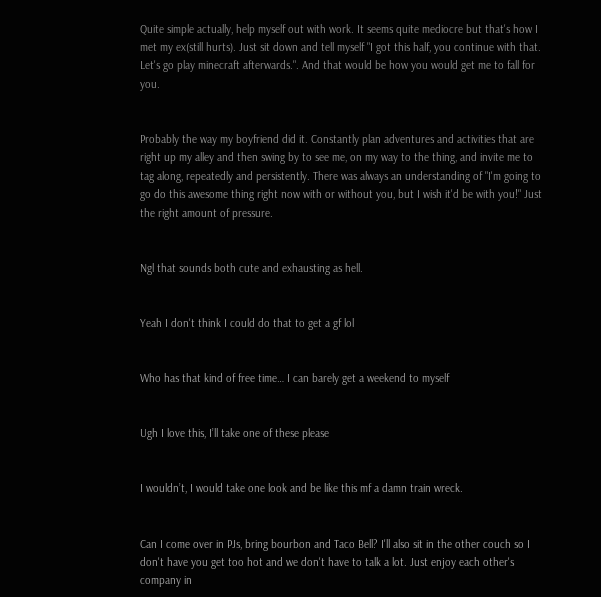Quite simple actually, help myself out with work. It seems quite mediocre but that's how I met my ex(still hurts). Just sit down and tell myself "I got this half, you continue with that. Let's go play minecraft afterwards.". And that would be how you would get me to fall for you.


Probably the way my boyfriend did it. Constantly plan adventures and activities that are right up my alley and then swing by to see me, on my way to the thing, and invite me to tag along, repeatedly and persistently. There was always an understanding of "I'm going to go do this awesome thing right now with or without you, but I wish it'd be with you!" Just the right amount of pressure.


Ngl that sounds both cute and exhausting as hell.


Yeah I don't think I could do that to get a gf lol


Who has that kind of free time… I can barely get a weekend to myself


Ugh I love this, I’ll take one of these please


I wouldn’t, I would take one look and be like this mf a damn train wreck.


Can I come over in PJs, bring bourbon and Taco Bell? I'll also sit in the other couch so I don't have you get too hot and we don't have to talk a lot. Just enjoy each other's company in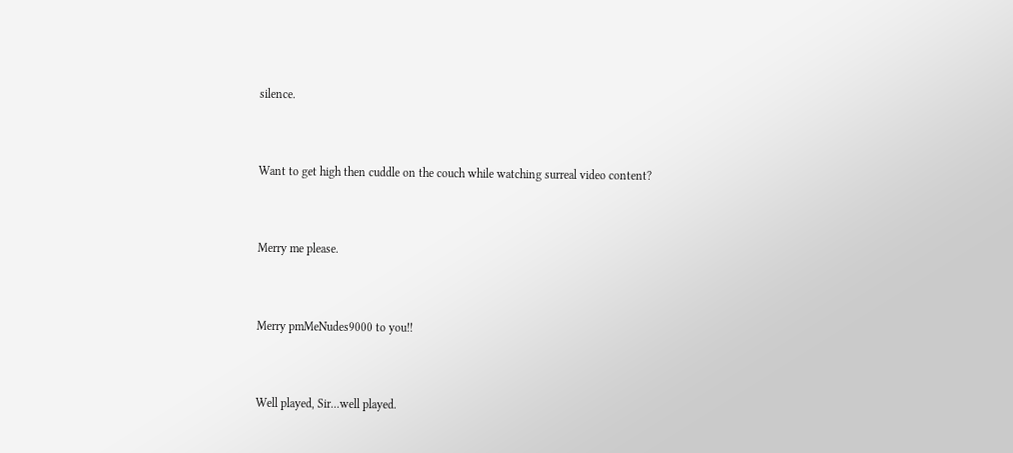silence.


Want to get high then cuddle on the couch while watching surreal video content?


Merry me please.


Merry pmMeNudes9000 to you!!


Well played, Sir...well played.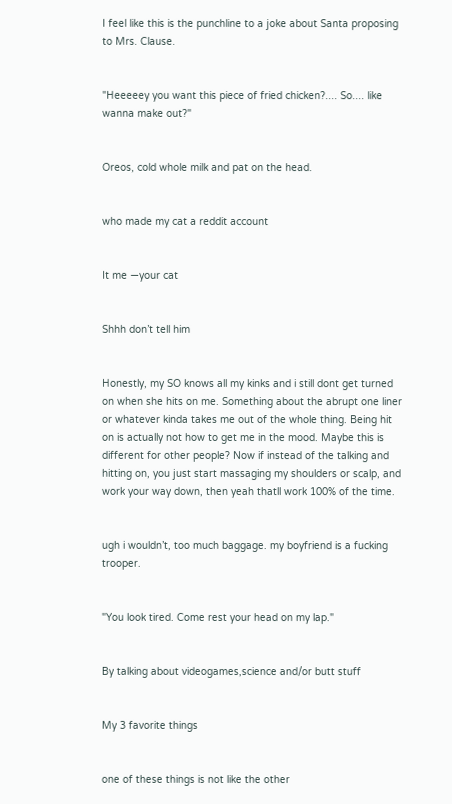I feel like this is the punchline to a joke about Santa proposing to Mrs. Clause.


"Heeeeey you want this piece of fried chicken?.... So.... like wanna make out?"


Oreos, cold whole milk and pat on the head.


who made my cat a reddit account


It me —your cat


Shhh don’t tell him


Honestly, my SO knows all my kinks and i still dont get turned on when she hits on me. Something about the abrupt one liner or whatever kinda takes me out of the whole thing. Being hit on is actually not how to get me in the mood. Maybe this is different for other people? Now if instead of the talking and hitting on, you just start massaging my shoulders or scalp, and work your way down, then yeah thatll work 100% of the time.


ugh i wouldn’t, too much baggage. my boyfriend is a fucking trooper.


"You look tired. Come rest your head on my lap."


By talking about videogames,science and/or butt stuff


My 3 favorite things


one of these things is not like the other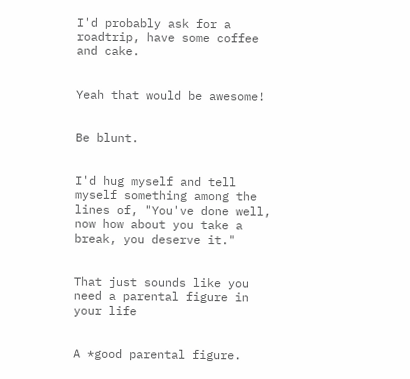I'd probably ask for a roadtrip, have some coffee and cake.


Yeah that would be awesome!


Be blunt.


I'd hug myself and tell myself something among the lines of, "You've done well, now how about you take a break, you deserve it."


That just sounds like you need a parental figure in your life


A *good parental figure.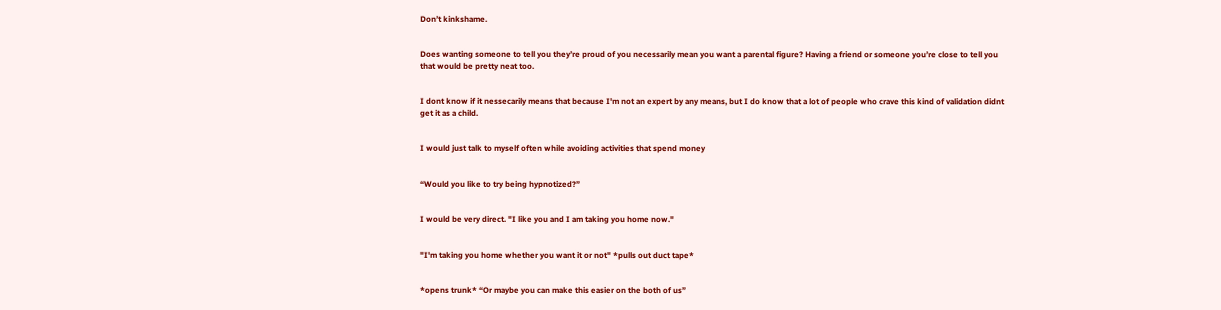Don’t kinkshame.


Does wanting someone to tell you they’re proud of you necessarily mean you want a parental figure? Having a friend or someone you’re close to tell you that would be pretty neat too.


I dont know if it nessecarily means that because I'm not an expert by any means, but I do know that a lot of people who crave this kind of validation didnt get it as a child.


I would just talk to myself often while avoiding activities that spend money


“Would you like to try being hypnotized?”


I would be very direct. "I like you and I am taking you home now."


"I'm taking you home whether you want it or not" *pulls out duct tape*


*opens trunk* “Or maybe you can make this easier on the both of us”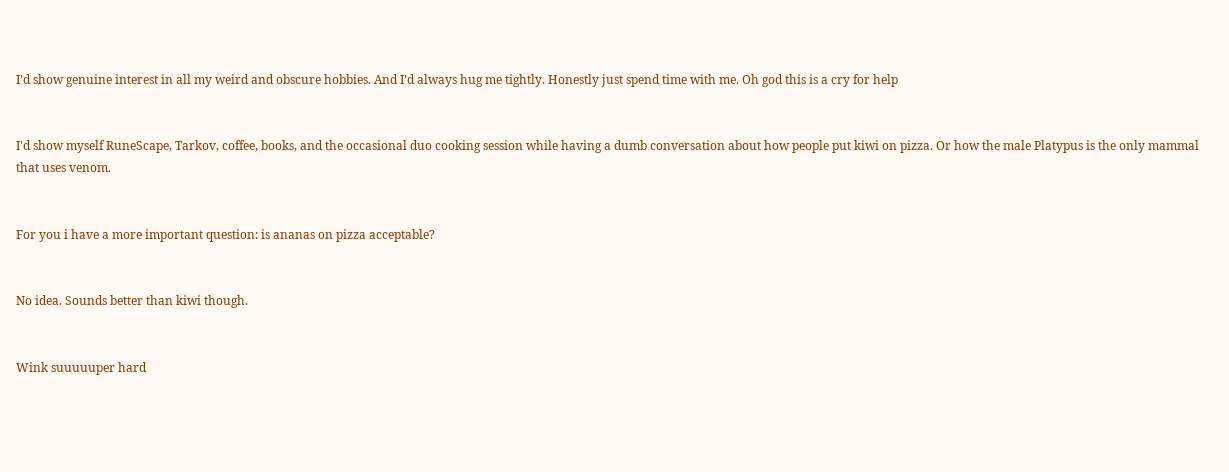I’d show genuine interest in all my weird and obscure hobbies. And I’d always hug me tightly. Honestly just spend time with me. Oh god this is a cry for help


I'd show myself RuneScape, Tarkov, coffee, books, and the occasional duo cooking session while having a dumb conversation about how people put kiwi on pizza. Or how the male Platypus is the only mammal that uses venom.


For you i have a more important question: is ananas on pizza acceptable?


No idea. Sounds better than kiwi though.


Wink suuuuuper hard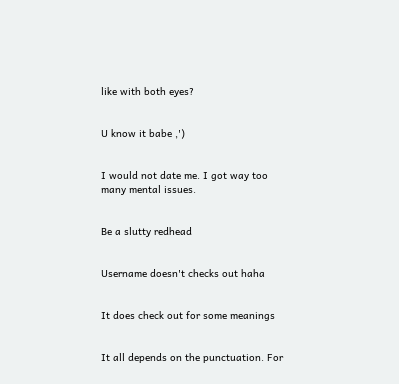like with both eyes?


U know it babe ,')


I would not date me. I got way too many mental issues.


Be a slutty redhead


Username doesn't checks out haha


It does check out for some meanings


It all depends on the punctuation. For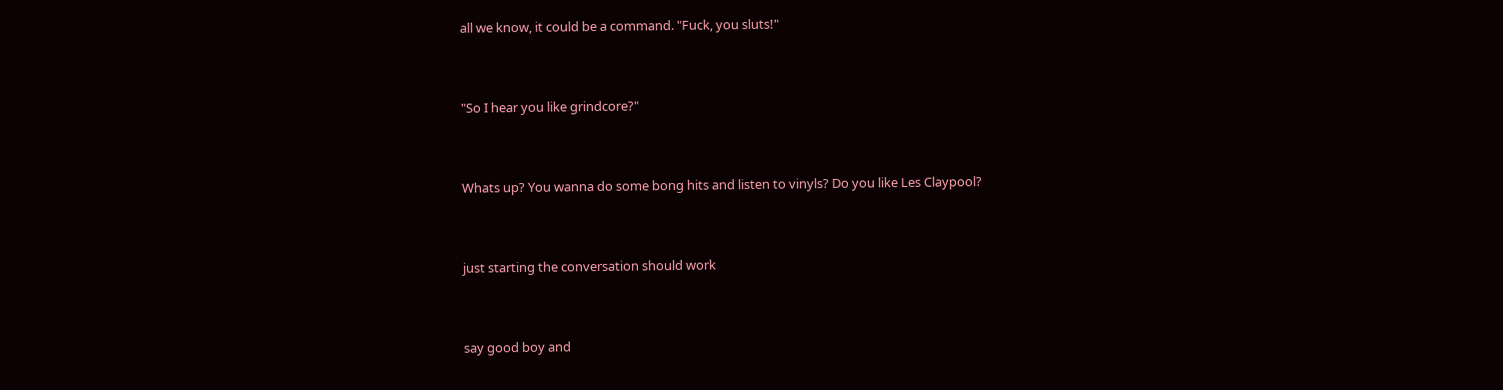all we know, it could be a command. "Fuck, you sluts!"


"So I hear you like grindcore?"


Whats up? You wanna do some bong hits and listen to vinyls? Do you like Les Claypool?


just starting the conversation should work


say good boy and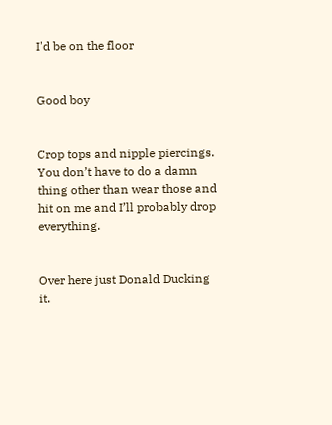I'd be on the floor


Good boy


Crop tops and nipple piercings. You don’t have to do a damn thing other than wear those and hit on me and I’ll probably drop everything.


Over here just Donald Ducking it.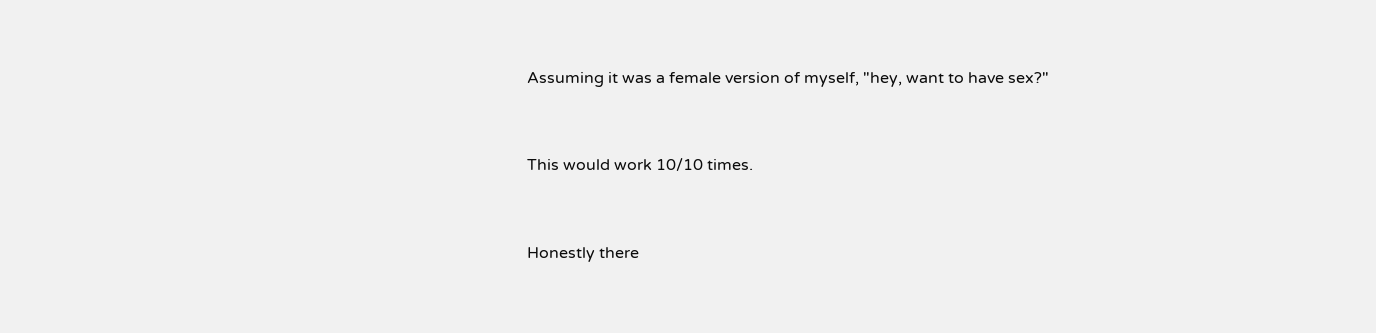Assuming it was a female version of myself, "hey, want to have sex?"


This would work 10/10 times.


Honestly there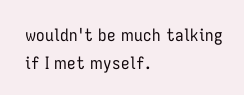wouldn't be much talking if I met myself.